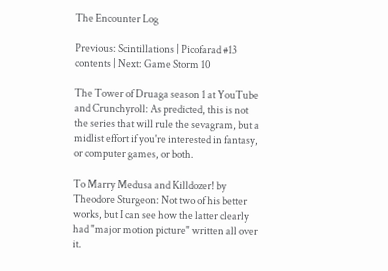The Encounter Log

Previous: Scintillations | Picofarad #13 contents | Next: Game Storm 10

The Tower of Druaga season 1 at YouTube and Crunchyroll: As predicted, this is not the series that will rule the sevagram, but a midlist effort if you're interested in fantasy, or computer games, or both.

To Marry Medusa and Killdozer! by Theodore Sturgeon: Not two of his better works, but I can see how the latter clearly had "major motion picture" written all over it.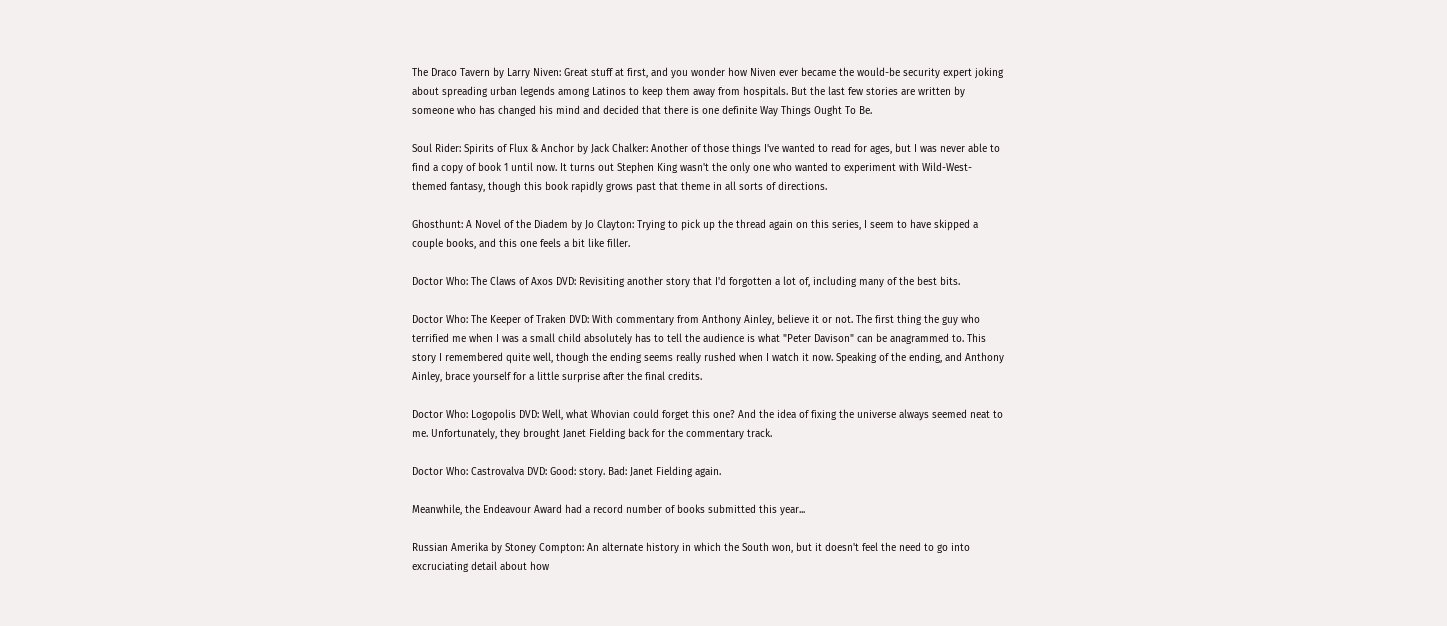The Draco Tavern by Larry Niven: Great stuff at first, and you wonder how Niven ever became the would-be security expert joking about spreading urban legends among Latinos to keep them away from hospitals. But the last few stories are written by someone who has changed his mind and decided that there is one definite Way Things Ought To Be.

Soul Rider: Spirits of Flux & Anchor by Jack Chalker: Another of those things I've wanted to read for ages, but I was never able to find a copy of book 1 until now. It turns out Stephen King wasn't the only one who wanted to experiment with Wild-West-themed fantasy, though this book rapidly grows past that theme in all sorts of directions.

Ghosthunt: A Novel of the Diadem by Jo Clayton: Trying to pick up the thread again on this series, I seem to have skipped a couple books, and this one feels a bit like filler.

Doctor Who: The Claws of Axos DVD: Revisiting another story that I'd forgotten a lot of, including many of the best bits.

Doctor Who: The Keeper of Traken DVD: With commentary from Anthony Ainley, believe it or not. The first thing the guy who terrified me when I was a small child absolutely has to tell the audience is what "Peter Davison" can be anagrammed to. This story I remembered quite well, though the ending seems really rushed when I watch it now. Speaking of the ending, and Anthony Ainley, brace yourself for a little surprise after the final credits.

Doctor Who: Logopolis DVD: Well, what Whovian could forget this one? And the idea of fixing the universe always seemed neat to me. Unfortunately, they brought Janet Fielding back for the commentary track.

Doctor Who: Castrovalva DVD: Good: story. Bad: Janet Fielding again.

Meanwhile, the Endeavour Award had a record number of books submitted this year...

Russian Amerika by Stoney Compton: An alternate history in which the South won, but it doesn't feel the need to go into excruciating detail about how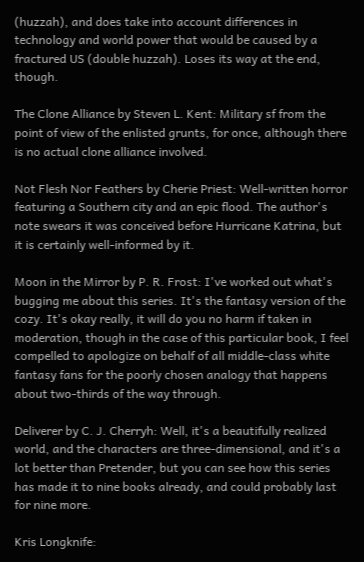(huzzah), and does take into account differences in technology and world power that would be caused by a fractured US (double huzzah). Loses its way at the end, though.

The Clone Alliance by Steven L. Kent: Military sf from the point of view of the enlisted grunts, for once, although there is no actual clone alliance involved.

Not Flesh Nor Feathers by Cherie Priest: Well-written horror featuring a Southern city and an epic flood. The author's note swears it was conceived before Hurricane Katrina, but it is certainly well-informed by it.

Moon in the Mirror by P. R. Frost: I've worked out what's bugging me about this series. It's the fantasy version of the cozy. It's okay really, it will do you no harm if taken in moderation, though in the case of this particular book, I feel compelled to apologize on behalf of all middle-class white fantasy fans for the poorly chosen analogy that happens about two-thirds of the way through.

Deliverer by C. J. Cherryh: Well, it's a beautifully realized world, and the characters are three-dimensional, and it's a lot better than Pretender, but you can see how this series has made it to nine books already, and could probably last for nine more.

Kris Longknife: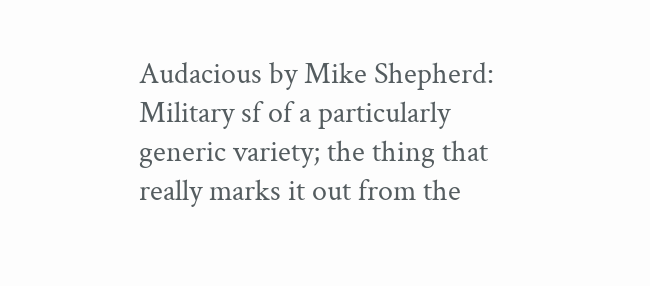Audacious by Mike Shepherd: Military sf of a particularly generic variety; the thing that really marks it out from the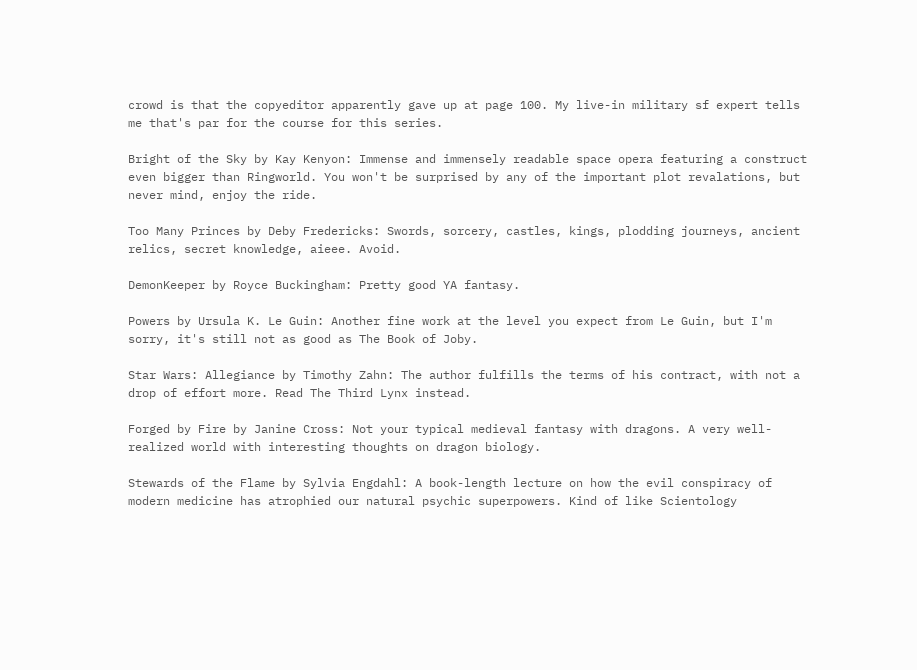crowd is that the copyeditor apparently gave up at page 100. My live-in military sf expert tells me that's par for the course for this series.

Bright of the Sky by Kay Kenyon: Immense and immensely readable space opera featuring a construct even bigger than Ringworld. You won't be surprised by any of the important plot revalations, but never mind, enjoy the ride.

Too Many Princes by Deby Fredericks: Swords, sorcery, castles, kings, plodding journeys, ancient relics, secret knowledge, aieee. Avoid.

DemonKeeper by Royce Buckingham: Pretty good YA fantasy.

Powers by Ursula K. Le Guin: Another fine work at the level you expect from Le Guin, but I'm sorry, it's still not as good as The Book of Joby.

Star Wars: Allegiance by Timothy Zahn: The author fulfills the terms of his contract, with not a drop of effort more. Read The Third Lynx instead.

Forged by Fire by Janine Cross: Not your typical medieval fantasy with dragons. A very well-realized world with interesting thoughts on dragon biology.

Stewards of the Flame by Sylvia Engdahl: A book-length lecture on how the evil conspiracy of modern medicine has atrophied our natural psychic superpowers. Kind of like Scientology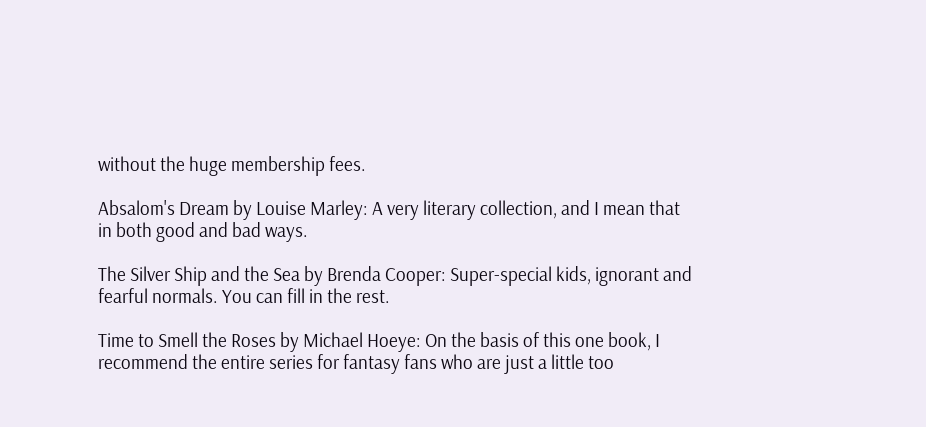without the huge membership fees.

Absalom's Dream by Louise Marley: A very literary collection, and I mean that in both good and bad ways.

The Silver Ship and the Sea by Brenda Cooper: Super-special kids, ignorant and fearful normals. You can fill in the rest.

Time to Smell the Roses by Michael Hoeye: On the basis of this one book, I recommend the entire series for fantasy fans who are just a little too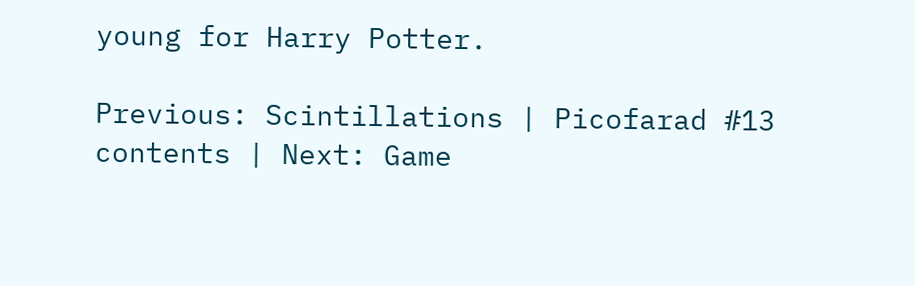young for Harry Potter.

Previous: Scintillations | Picofarad #13 contents | Next: Game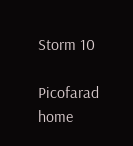Storm 10

Picofarad home